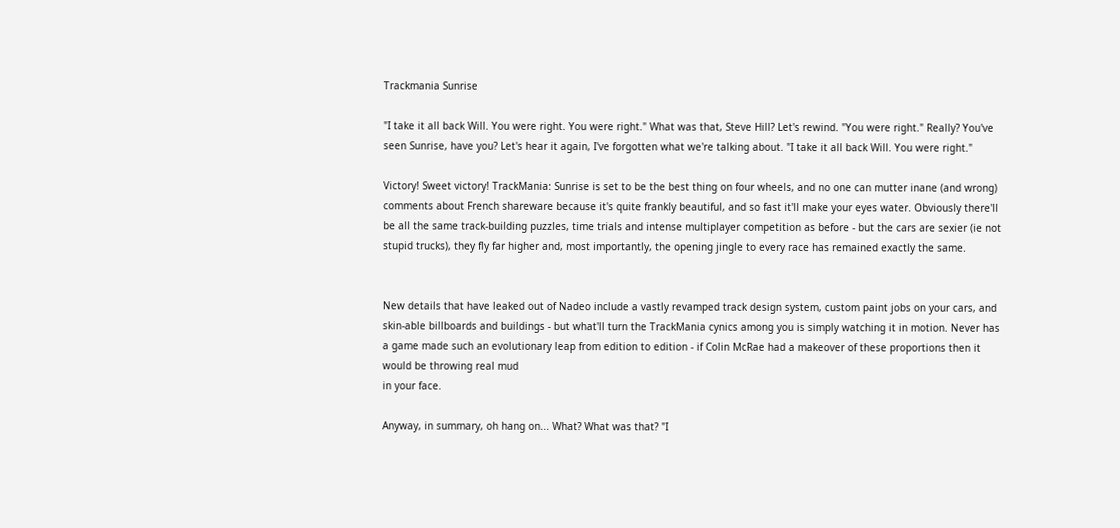Trackmania Sunrise

"I take it all back Will. You were right. You were right." What was that, Steve Hill? Let's rewind. "You were right." Really? You've seen Sunrise, have you? Let's hear it again, I've forgotten what we're talking about. "I take it all back Will. You were right."

Victory! Sweet victory! TrackMania: Sunrise is set to be the best thing on four wheels, and no one can mutter inane (and wrong) comments about French shareware because it's quite frankly beautiful, and so fast it'll make your eyes water. Obviously there'll be all the same track-building puzzles, time trials and intense multiplayer competition as before - but the cars are sexier (ie not stupid trucks), they fly far higher and, most importantly, the opening jingle to every race has remained exactly the same.


New details that have leaked out of Nadeo include a vastly revamped track design system, custom paint jobs on your cars, and skin-able billboards and buildings - but what'll turn the TrackMania cynics among you is simply watching it in motion. Never has a game made such an evolutionary leap from edition to edition - if Colin McRae had a makeover of these proportions then it would be throwing real mud
in your face.

Anyway, in summary, oh hang on... What? What was that? "I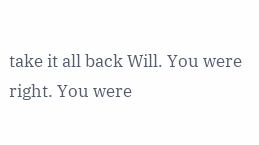take it all back Will. You were right. You were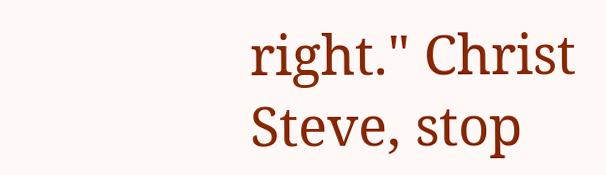right." Christ Steve, stop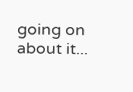going on about it...